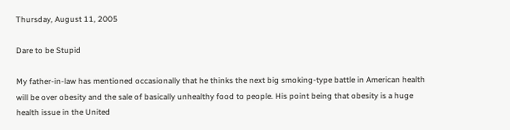Thursday, August 11, 2005

Dare to be Stupid

My father-in-law has mentioned occasionally that he thinks the next big smoking-type battle in American health will be over obesity and the sale of basically unhealthy food to people. His point being that obesity is a huge health issue in the United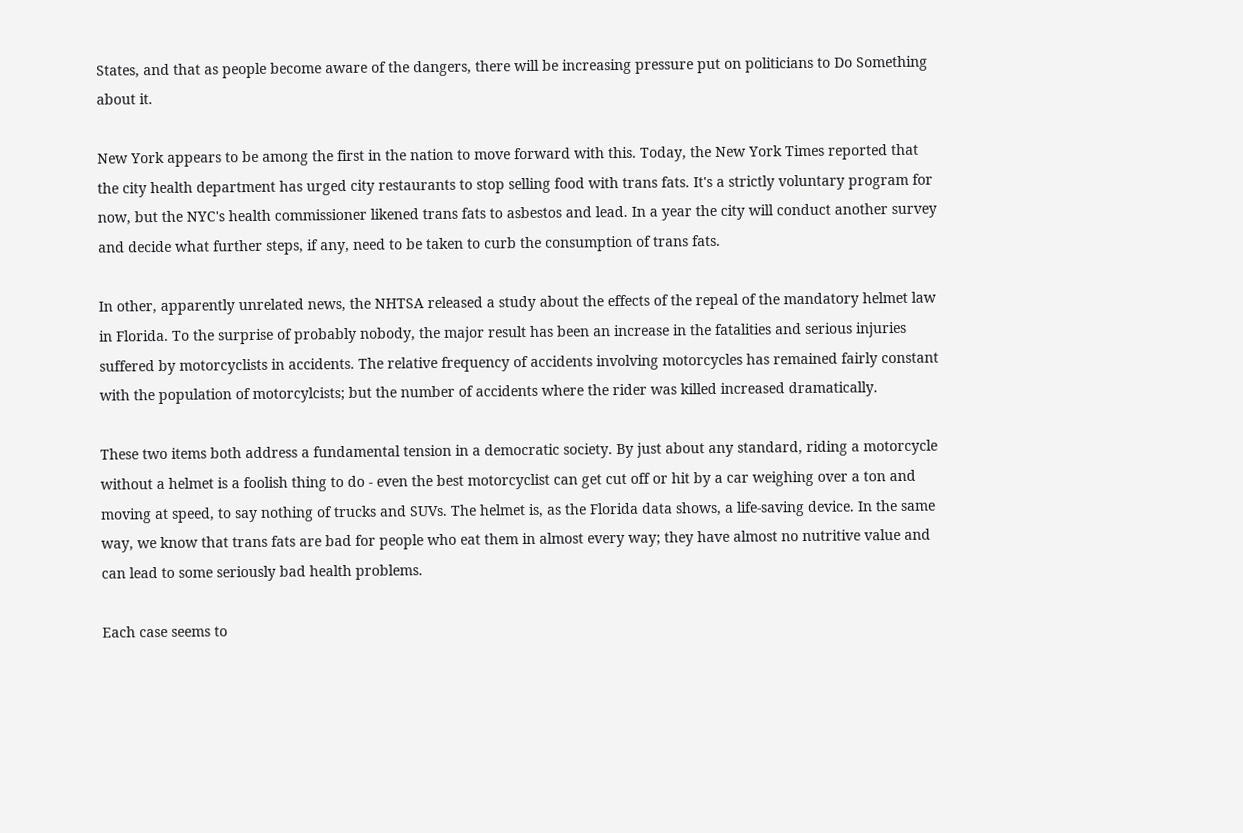States, and that as people become aware of the dangers, there will be increasing pressure put on politicians to Do Something about it.

New York appears to be among the first in the nation to move forward with this. Today, the New York Times reported that the city health department has urged city restaurants to stop selling food with trans fats. It's a strictly voluntary program for now, but the NYC's health commissioner likened trans fats to asbestos and lead. In a year the city will conduct another survey and decide what further steps, if any, need to be taken to curb the consumption of trans fats.

In other, apparently unrelated news, the NHTSA released a study about the effects of the repeal of the mandatory helmet law in Florida. To the surprise of probably nobody, the major result has been an increase in the fatalities and serious injuries suffered by motorcyclists in accidents. The relative frequency of accidents involving motorcycles has remained fairly constant with the population of motorcylcists; but the number of accidents where the rider was killed increased dramatically.

These two items both address a fundamental tension in a democratic society. By just about any standard, riding a motorcycle without a helmet is a foolish thing to do - even the best motorcyclist can get cut off or hit by a car weighing over a ton and moving at speed, to say nothing of trucks and SUVs. The helmet is, as the Florida data shows, a life-saving device. In the same way, we know that trans fats are bad for people who eat them in almost every way; they have almost no nutritive value and can lead to some seriously bad health problems.

Each case seems to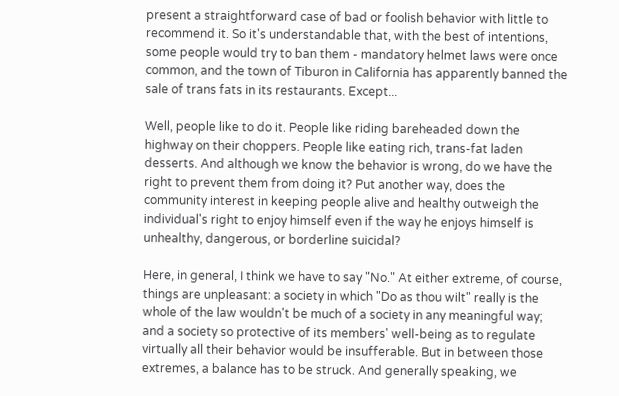present a straightforward case of bad or foolish behavior with little to recommend it. So it's understandable that, with the best of intentions, some people would try to ban them - mandatory helmet laws were once common, and the town of Tiburon in California has apparently banned the sale of trans fats in its restaurants. Except...

Well, people like to do it. People like riding bareheaded down the highway on their choppers. People like eating rich, trans-fat laden desserts. And although we know the behavior is wrong, do we have the right to prevent them from doing it? Put another way, does the community interest in keeping people alive and healthy outweigh the individual's right to enjoy himself even if the way he enjoys himself is unhealthy, dangerous, or borderline suicidal?

Here, in general, I think we have to say "No." At either extreme, of course, things are unpleasant: a society in which "Do as thou wilt" really is the whole of the law wouldn't be much of a society in any meaningful way; and a society so protective of its members' well-being as to regulate virtually all their behavior would be insufferable. But in between those extremes, a balance has to be struck. And generally speaking, we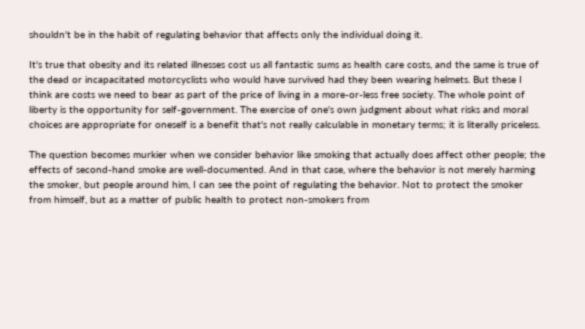shouldn't be in the habit of regulating behavior that affects only the individual doing it.

It's true that obesity and its related illnesses cost us all fantastic sums as health care costs, and the same is true of the dead or incapacitated motorcyclists who would have survived had they been wearing helmets. But these I think are costs we need to bear as part of the price of living in a more-or-less free society. The whole point of liberty is the opportunity for self-government. The exercise of one's own judgment about what risks and moral choices are appropriate for oneself is a benefit that's not really calculable in monetary terms; it is literally priceless.

The question becomes murkier when we consider behavior like smoking that actually does affect other people; the effects of second-hand smoke are well-documented. And in that case, where the behavior is not merely harming the smoker, but people around him, I can see the point of regulating the behavior. Not to protect the smoker from himself, but as a matter of public health to protect non-smokers from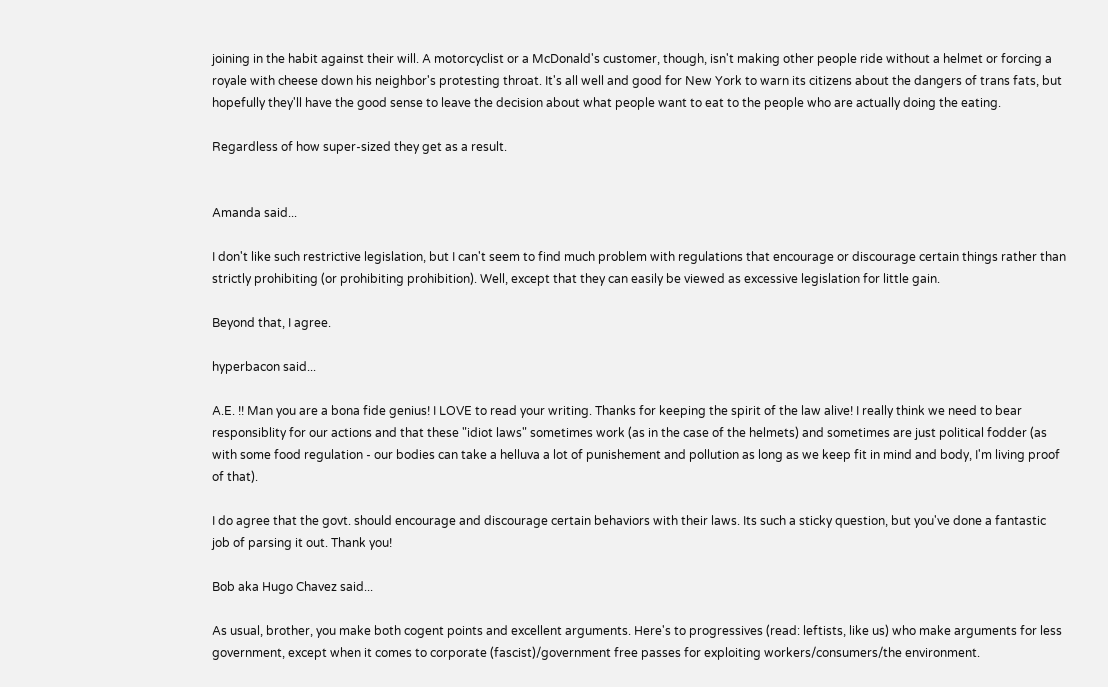joining in the habit against their will. A motorcyclist or a McDonald's customer, though, isn't making other people ride without a helmet or forcing a royale with cheese down his neighbor's protesting throat. It's all well and good for New York to warn its citizens about the dangers of trans fats, but hopefully they'll have the good sense to leave the decision about what people want to eat to the people who are actually doing the eating.

Regardless of how super-sized they get as a result.


Amanda said...

I don't like such restrictive legislation, but I can't seem to find much problem with regulations that encourage or discourage certain things rather than strictly prohibiting (or prohibiting prohibition). Well, except that they can easily be viewed as excessive legislation for little gain.

Beyond that, I agree.

hyperbacon said...

A.E. !! Man you are a bona fide genius! I LOVE to read your writing. Thanks for keeping the spirit of the law alive! I really think we need to bear responsiblity for our actions and that these "idiot laws" sometimes work (as in the case of the helmets) and sometimes are just political fodder (as with some food regulation - our bodies can take a helluva a lot of punishement and pollution as long as we keep fit in mind and body, I'm living proof of that).

I do agree that the govt. should encourage and discourage certain behaviors with their laws. Its such a sticky question, but you've done a fantastic job of parsing it out. Thank you!

Bob aka Hugo Chavez said...

As usual, brother, you make both cogent points and excellent arguments. Here's to progressives (read: leftists, like us) who make arguments for less government, except when it comes to corporate (fascist)/government free passes for exploiting workers/consumers/the environment.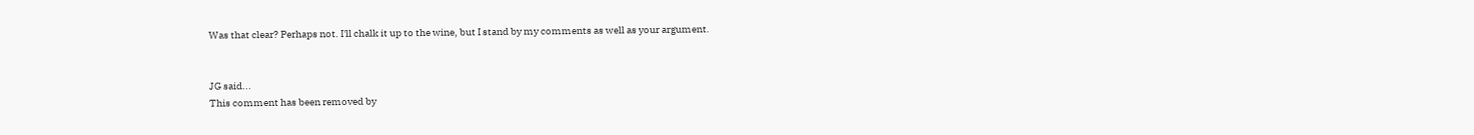Was that clear? Perhaps not. I'll chalk it up to the wine, but I stand by my comments as well as your argument.


JG said...
This comment has been removed by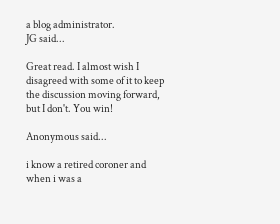a blog administrator.
JG said...

Great read. I almost wish I disagreed with some of it to keep the discussion moving forward, but I don't. You win!

Anonymous said...

i know a retired coroner and when i was a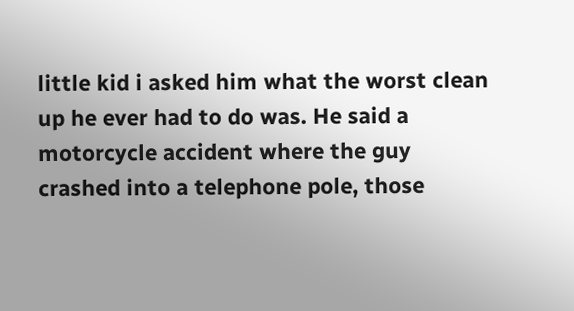little kid i asked him what the worst clean up he ever had to do was. He said a motorcycle accident where the guy crashed into a telephone pole, those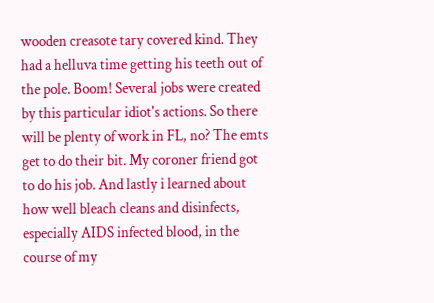wooden creasote tary covered kind. They had a helluva time getting his teeth out of the pole. Boom! Several jobs were created by this particular idiot's actions. So there will be plenty of work in FL, no? The emts get to do their bit. My coroner friend got to do his job. And lastly i learned about how well bleach cleans and disinfects, especially AIDS infected blood, in the course of my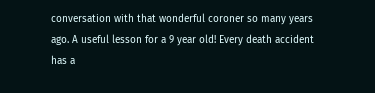conversation with that wonderful coroner so many years ago. A useful lesson for a 9 year old! Every death accident has a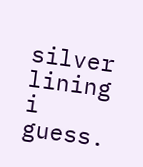silver lining i guess.